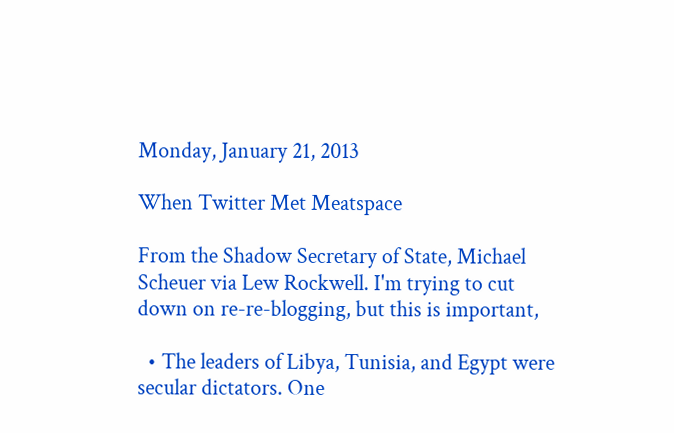Monday, January 21, 2013

When Twitter Met Meatspace

From the Shadow Secretary of State, Michael Scheuer via Lew Rockwell. I'm trying to cut down on re-re-blogging, but this is important,

  • The leaders of Libya, Tunisia, and Egypt were secular dictators. One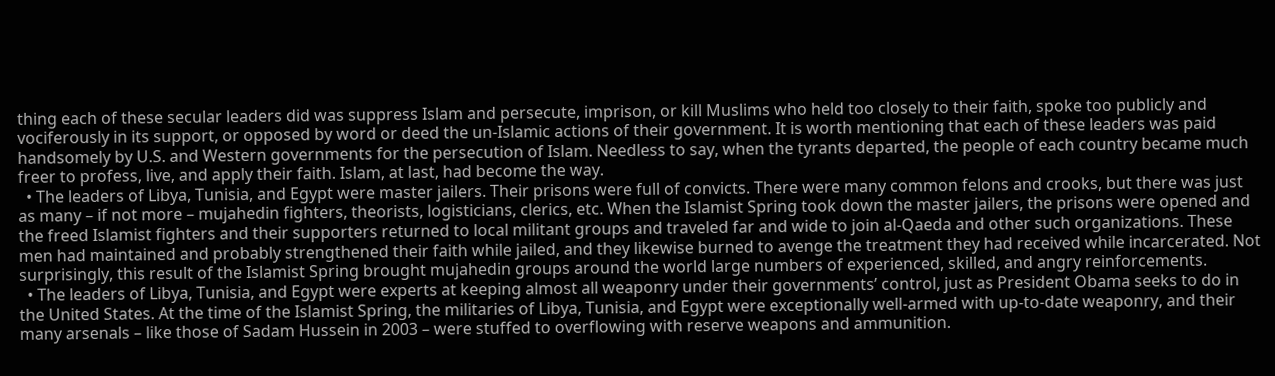thing each of these secular leaders did was suppress Islam and persecute, imprison, or kill Muslims who held too closely to their faith, spoke too publicly and vociferously in its support, or opposed by word or deed the un-Islamic actions of their government. It is worth mentioning that each of these leaders was paid handsomely by U.S. and Western governments for the persecution of Islam. Needless to say, when the tyrants departed, the people of each country became much freer to profess, live, and apply their faith. Islam, at last, had become the way.
  • The leaders of Libya, Tunisia, and Egypt were master jailers. Their prisons were full of convicts. There were many common felons and crooks, but there was just as many – if not more – mujahedin fighters, theorists, logisticians, clerics, etc. When the Islamist Spring took down the master jailers, the prisons were opened and the freed Islamist fighters and their supporters returned to local militant groups and traveled far and wide to join al-Qaeda and other such organizations. These men had maintained and probably strengthened their faith while jailed, and they likewise burned to avenge the treatment they had received while incarcerated. Not surprisingly, this result of the Islamist Spring brought mujahedin groups around the world large numbers of experienced, skilled, and angry reinforcements.
  • The leaders of Libya, Tunisia, and Egypt were experts at keeping almost all weaponry under their governments’ control, just as President Obama seeks to do in the United States. At the time of the Islamist Spring, the militaries of Libya, Tunisia, and Egypt were exceptionally well-armed with up-to-date weaponry, and their many arsenals – like those of Sadam Hussein in 2003 – were stuffed to overflowing with reserve weapons and ammunition.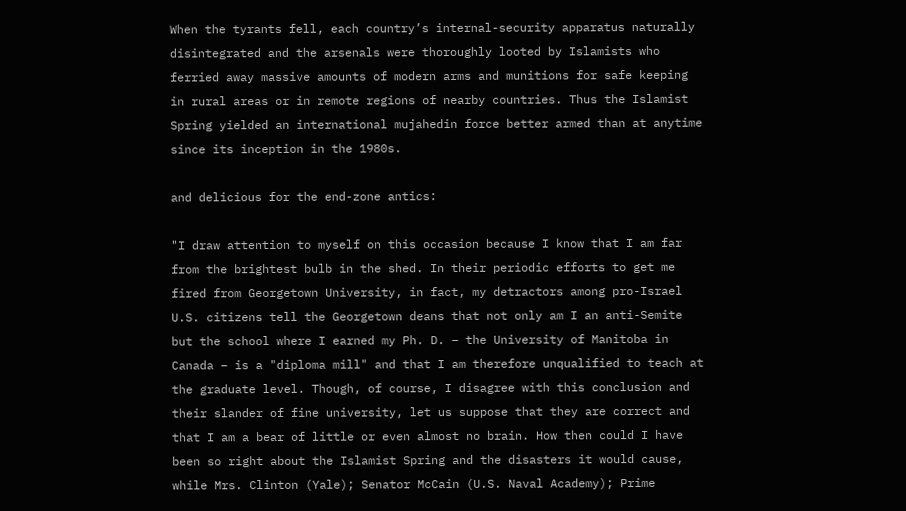When the tyrants fell, each country’s internal-security apparatus naturally disintegrated and the arsenals were thoroughly looted by Islamists who ferried away massive amounts of modern arms and munitions for safe keeping in rural areas or in remote regions of nearby countries. Thus the Islamist Spring yielded an international mujahedin force better armed than at anytime since its inception in the 1980s.

and delicious for the end-zone antics:

"I draw attention to myself on this occasion because I know that I am far from the brightest bulb in the shed. In their periodic efforts to get me fired from Georgetown University, in fact, my detractors among pro-Israel U.S. citizens tell the Georgetown deans that not only am I an anti-Semite but the school where I earned my Ph. D. – the University of Manitoba in Canada – is a "diploma mill" and that I am therefore unqualified to teach at the graduate level. Though, of course, I disagree with this conclusion and their slander of fine university, let us suppose that they are correct and that I am a bear of little or even almost no brain. How then could I have been so right about the Islamist Spring and the disasters it would cause, while Mrs. Clinton (Yale); Senator McCain (U.S. Naval Academy); Prime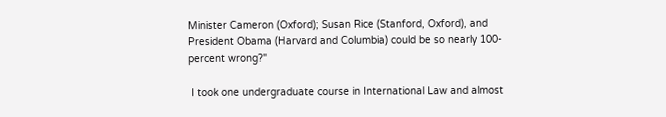Minister Cameron (Oxford); Susan Rice (Stanford, Oxford), and President Obama (Harvard and Columbia) could be so nearly 100-percent wrong?"

 I took one undergraduate course in International Law and almost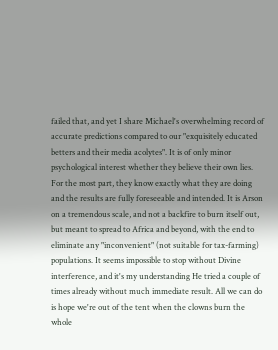failed that, and yet I share Michael's overwhelming record of accurate predictions compared to our "exquisitely educated betters and their media acolytes". It is of only minor psychological interest whether they believe their own lies. For the most part, they know exactly what they are doing and the results are fully foreseeable and intended. It is Arson on a tremendous scale, and not a backfire to burn itself out, but meant to spread to Africa and beyond, with the end to eliminate any "inconvenient" (not suitable for tax-farming) populations. It seems impossible to stop without Divine interference, and it's my understanding He tried a couple of times already without much immediate result. All we can do is hope we're out of the tent when the clowns burn the whole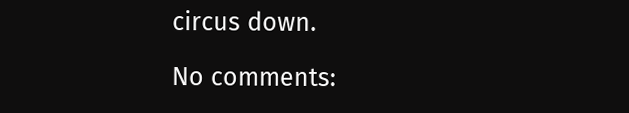circus down.

No comments: